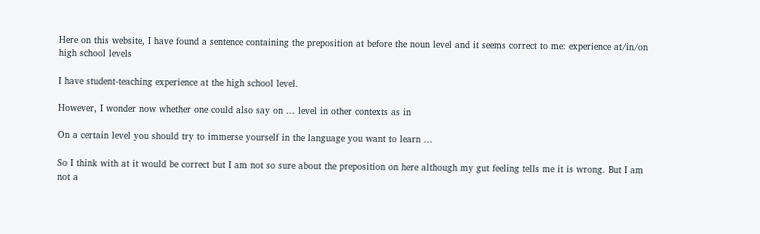Here on this website, I have found a sentence containing the preposition at before the noun level and it seems correct to me: experience at/in/on high school levels

I have student-teaching experience at the high school level.

However, I wonder now whether one could also say on ... level in other contexts as in

On a certain level you should try to immerse yourself in the language you want to learn ...

So I think with at it would be correct but I am not so sure about the preposition on here although my gut feeling tells me it is wrong. But I am not a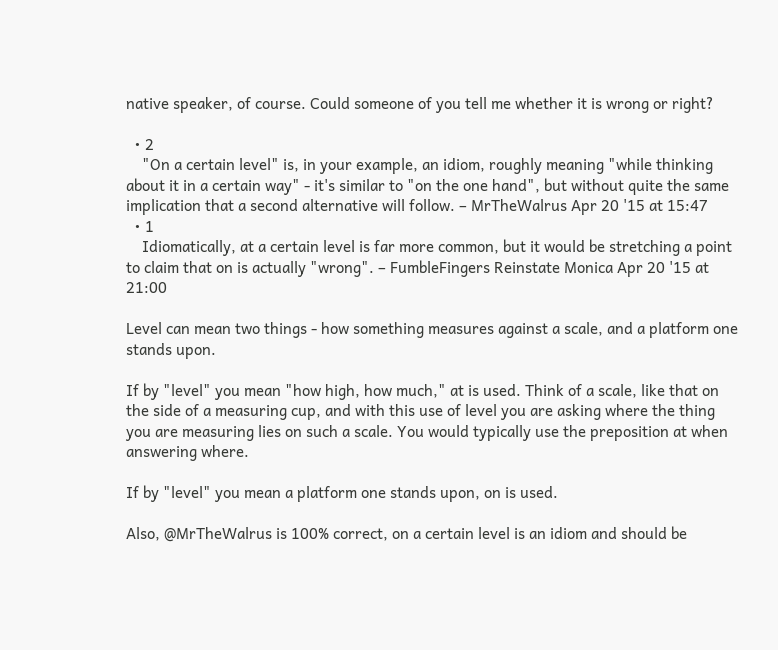native speaker, of course. Could someone of you tell me whether it is wrong or right?

  • 2
    "On a certain level" is, in your example, an idiom, roughly meaning "while thinking about it in a certain way" - it's similar to "on the one hand", but without quite the same implication that a second alternative will follow. – MrTheWalrus Apr 20 '15 at 15:47
  • 1
    Idiomatically, at a certain level is far more common, but it would be stretching a point to claim that on is actually "wrong". – FumbleFingers Reinstate Monica Apr 20 '15 at 21:00

Level can mean two things - how something measures against a scale, and a platform one stands upon.

If by "level" you mean "how high, how much," at is used. Think of a scale, like that on the side of a measuring cup, and with this use of level you are asking where the thing you are measuring lies on such a scale. You would typically use the preposition at when answering where.

If by "level" you mean a platform one stands upon, on is used.

Also, @MrTheWalrus is 100% correct, on a certain level is an idiom and should be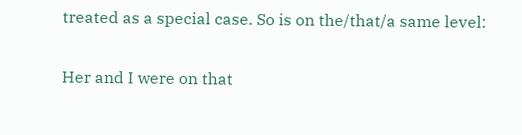treated as a special case. So is on the/that/a same level:

Her and I were on that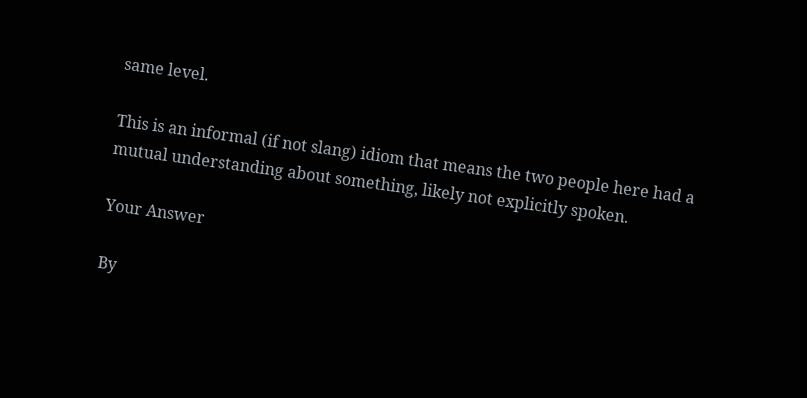same level.

This is an informal (if not slang) idiom that means the two people here had a mutual understanding about something, likely not explicitly spoken.

Your Answer

By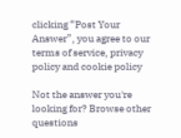clicking “Post Your Answer”, you agree to our terms of service, privacy policy and cookie policy

Not the answer you're looking for? Browse other questions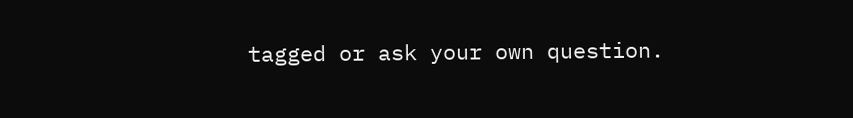tagged or ask your own question.